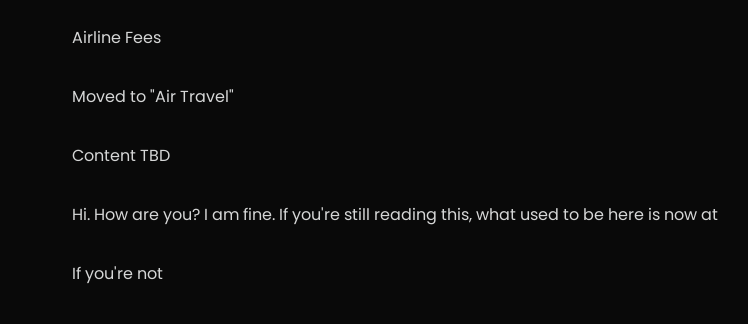Airline Fees

Moved to "Air Travel"

Content TBD

Hi. How are you? I am fine. If you're still reading this, what used to be here is now at

If you're not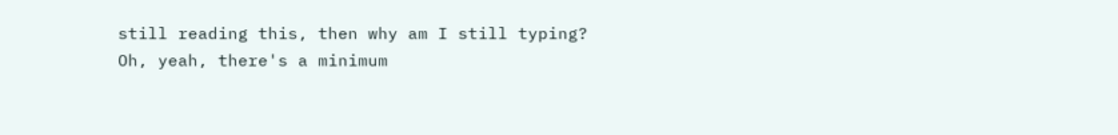still reading this, then why am I still typing? Oh, yeah, there's a minimum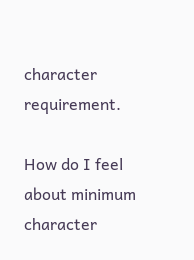character requirement.

How do I feel about minimum character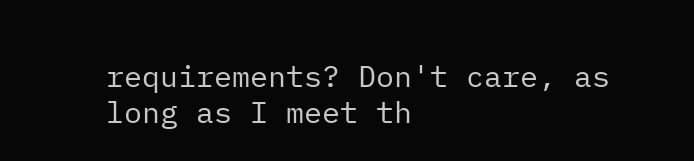requirements? Don't care, as long as I meet th